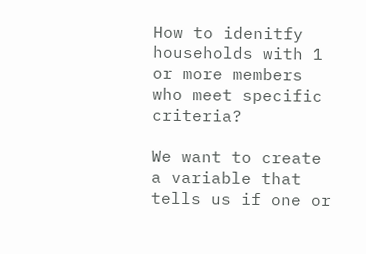How to idenitfy households with 1 or more members who meet specific criteria?

We want to create a variable that tells us if one or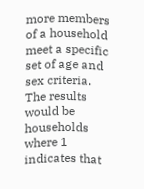more members of a household meet a specific set of age and sex criteria. The results would be households where 1 indicates that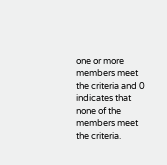one or more members meet the criteria and 0 indicates that none of the members meet the criteria.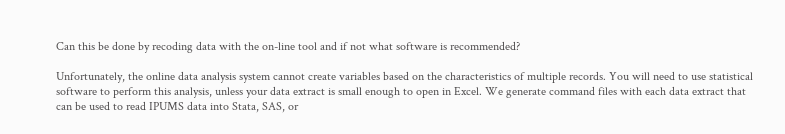Can this be done by recoding data with the on-line tool and if not what software is recommended?

Unfortunately, the online data analysis system cannot create variables based on the characteristics of multiple records. You will need to use statistical software to perform this analysis, unless your data extract is small enough to open in Excel. We generate command files with each data extract that can be used to read IPUMS data into Stata, SAS, or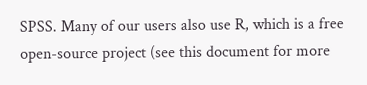SPSS. Many of our users also use R, which is a free open-source project (see this document for more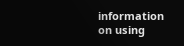information on using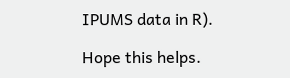IPUMS data in R).

Hope this helps.